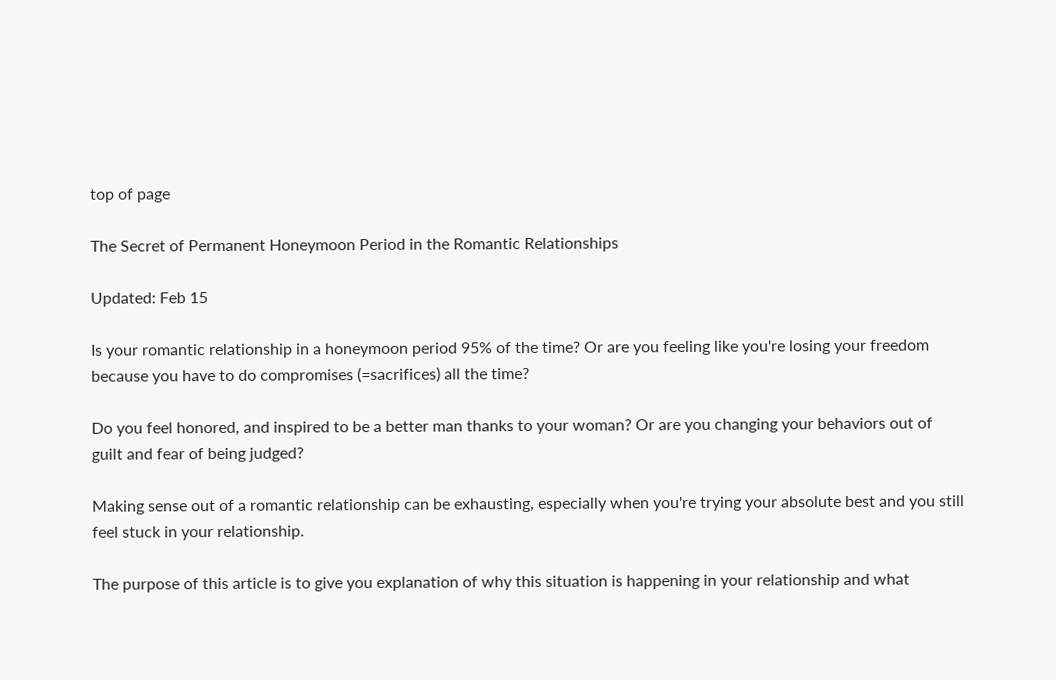top of page

The Secret of Permanent Honeymoon Period in the Romantic Relationships

Updated: Feb 15

Is your romantic relationship in a honeymoon period 95% of the time? Or are you feeling like you're losing your freedom because you have to do compromises (=sacrifices) all the time?

Do you feel honored, and inspired to be a better man thanks to your woman? Or are you changing your behaviors out of guilt and fear of being judged?

Making sense out of a romantic relationship can be exhausting, especially when you're trying your absolute best and you still feel stuck in your relationship.

The purpose of this article is to give you explanation of why this situation is happening in your relationship and what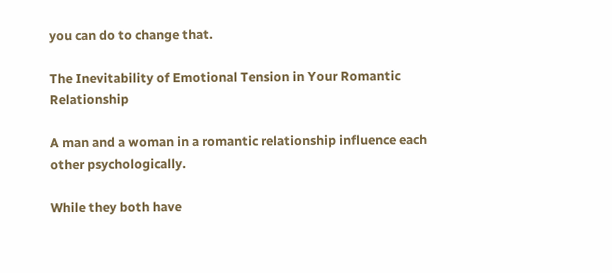you can do to change that.

The Inevitability of Emotional Tension in Your Romantic Relationship

A man and a woman in a romantic relationship influence each other psychologically.

While they both have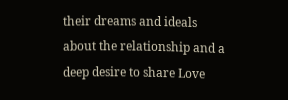their dreams and ideals about the relationship and a deep desire to share Love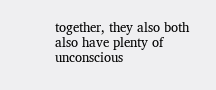together, they also both also have plenty of unconscious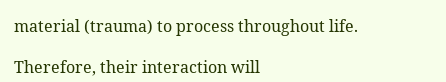material (trauma) to process throughout life.

Therefore, their interaction will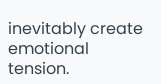inevitably create emotional tension.